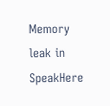Memory leak in SpeakHere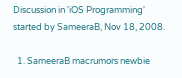Discussion in 'iOS Programming' started by SameeraB, Nov 18, 2008.

  1. SameeraB macrumors newbie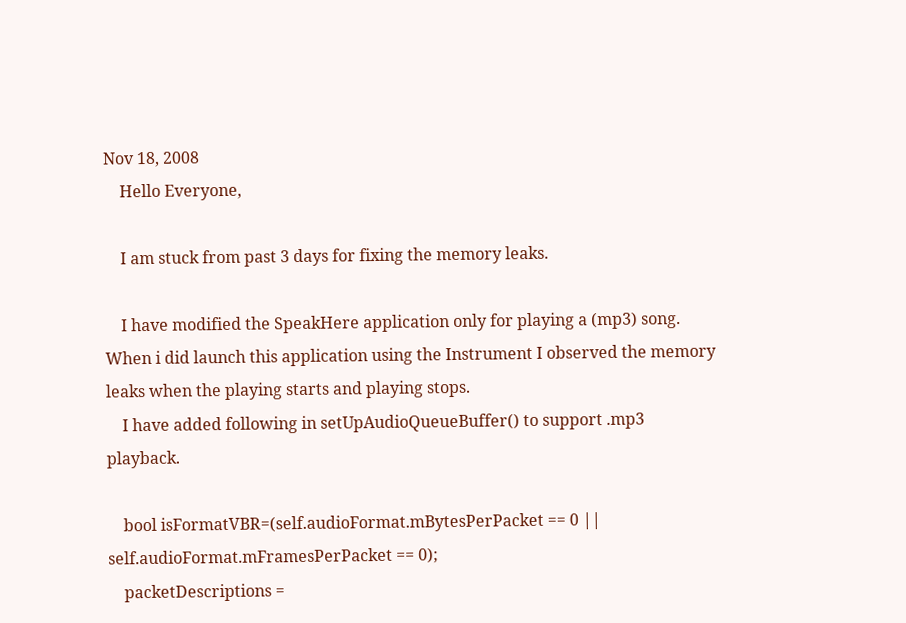Nov 18, 2008
    Hello Everyone,

    I am stuck from past 3 days for fixing the memory leaks.

    I have modified the SpeakHere application only for playing a (mp3) song. When i did launch this application using the Instrument I observed the memory leaks when the playing starts and playing stops.
    I have added following in setUpAudioQueueBuffer() to support .mp3 playback.

    bool isFormatVBR=(self.audioFormat.mBytesPerPacket == 0 || self.audioFormat.mFramesPerPacket == 0);
    packetDescriptions =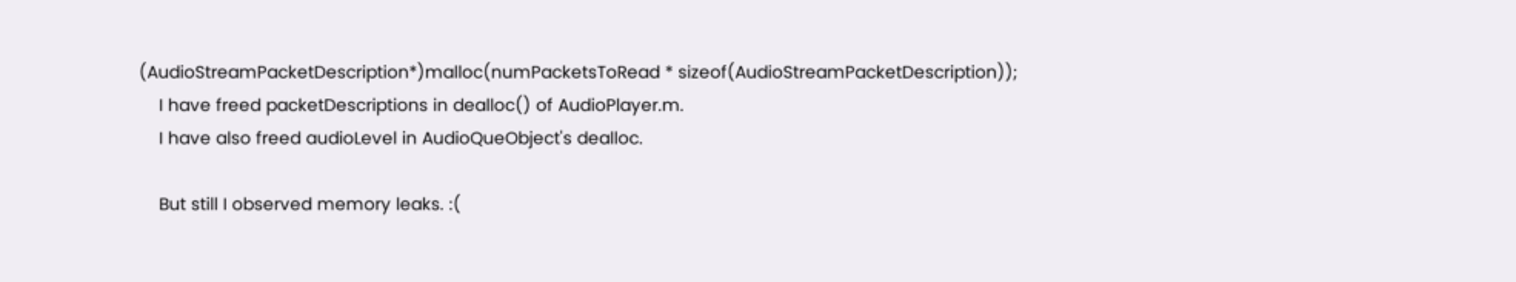(AudioStreamPacketDescription*)malloc(numPacketsToRead * sizeof(AudioStreamPacketDescription));
    I have freed packetDescriptions in dealloc() of AudioPlayer.m.
    I have also freed audioLevel in AudioQueObject's dealloc.

    But still I observed memory leaks. :(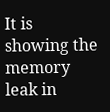It is showing the memory leak in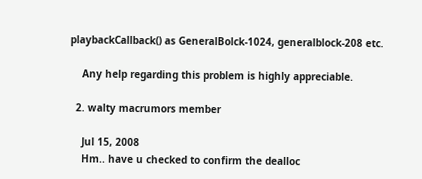playbackCallback() as GeneralBolck-1024, generalblock-208 etc.

    Any help regarding this problem is highly appreciable.

  2. walty macrumors member

    Jul 15, 2008
    Hm.. have u checked to confirm the dealloc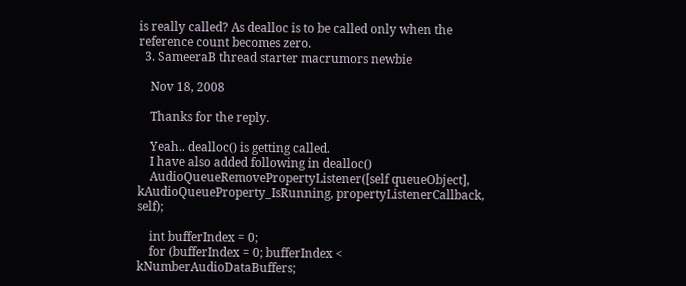is really called? As dealloc is to be called only when the reference count becomes zero.
  3. SameeraB thread starter macrumors newbie

    Nov 18, 2008

    Thanks for the reply.

    Yeah.. dealloc() is getting called.
    I have also added following in dealloc()
    AudioQueueRemovePropertyListener([self queueObject], kAudioQueueProperty_IsRunning, propertyListenerCallback, self);

    int bufferIndex = 0;
    for (bufferIndex = 0; bufferIndex < kNumberAudioDataBuffers;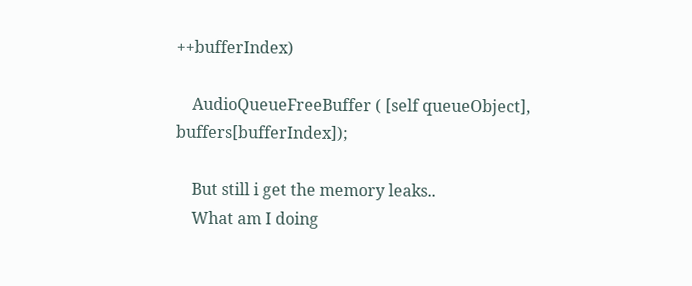++bufferIndex)

    AudioQueueFreeBuffer ( [self queueObject], buffers[bufferIndex]);

    But still i get the memory leaks..
    What am I doing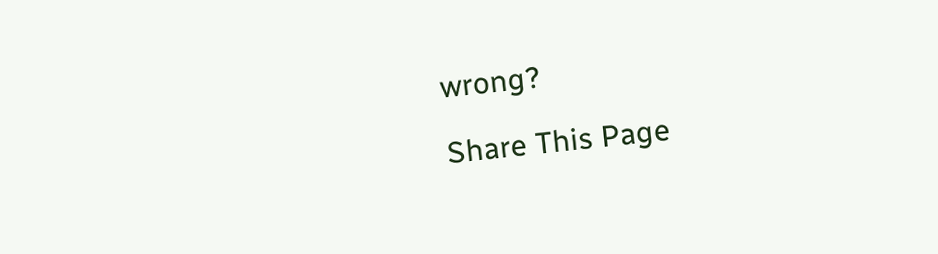wrong?

Share This Page